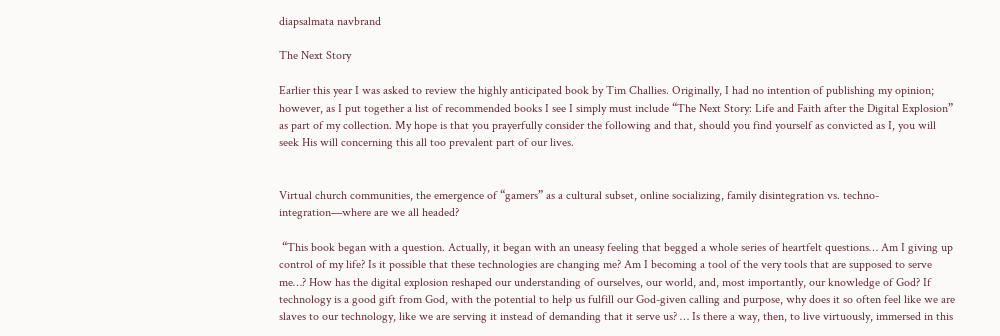diapsalmata navbrand

The Next Story

Earlier this year I was asked to review the highly anticipated book by Tim Challies. Originally, I had no intention of publishing my opinion; however, as I put together a list of recommended books I see I simply must include “The Next Story: Life and Faith after the Digital Explosion” as part of my collection. My hope is that you prayerfully consider the following and that, should you find yourself as convicted as I, you will seek His will concerning this all too prevalent part of our lives.


Virtual church communities, the emergence of “gamers” as a cultural subset, online socializing, family disintegration vs. techno-integration—where are we all headed?

 “This book began with a question. Actually, it began with an uneasy feeling that begged a whole series of heartfelt questions… Am I giving up control of my life? Is it possible that these technologies are changing me? Am I becoming a tool of the very tools that are supposed to serve me…? How has the digital explosion reshaped our understanding of ourselves, our world, and, most importantly, our knowledge of God? If technology is a good gift from God, with the potential to help us fulfill our God-given calling and purpose, why does it so often feel like we are slaves to our technology, like we are serving it instead of demanding that it serve us? … Is there a way, then, to live virtuously, immersed in this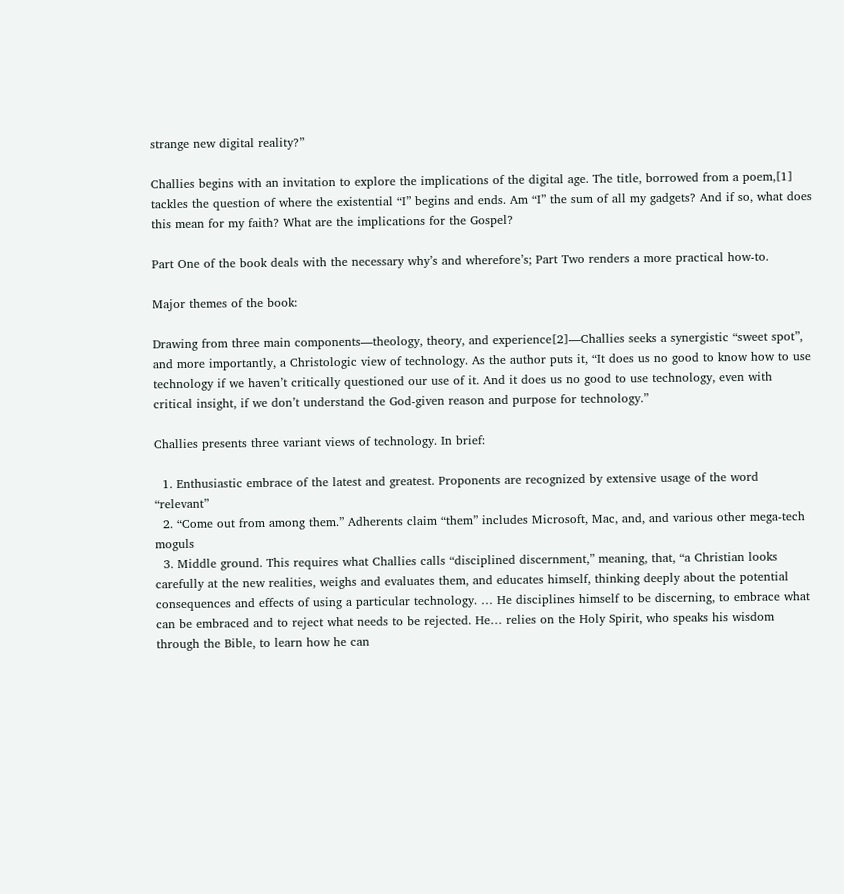strange new digital reality?”

Challies begins with an invitation to explore the implications of the digital age. The title, borrowed from a poem,[1] tackles the question of where the existential “I” begins and ends. Am “I” the sum of all my gadgets? And if so, what does this mean for my faith? What are the implications for the Gospel?

Part One of the book deals with the necessary why’s and wherefore’s; Part Two renders a more practical how-to.

Major themes of the book:

Drawing from three main components—theology, theory, and experience[2]—Challies seeks a synergistic “sweet spot”, and more importantly, a Christologic view of technology. As the author puts it, “It does us no good to know how to use technology if we haven’t critically questioned our use of it. And it does us no good to use technology, even with critical insight, if we don’t understand the God-given reason and purpose for technology.”

Challies presents three variant views of technology. In brief:

  1. Enthusiastic embrace of the latest and greatest. Proponents are recognized by extensive usage of the word “relevant”
  2. “Come out from among them.” Adherents claim “them” includes Microsoft, Mac, and, and various other mega-tech moguls
  3. Middle ground. This requires what Challies calls “disciplined discernment,” meaning, that, “a Christian looks carefully at the new realities, weighs and evaluates them, and educates himself, thinking deeply about the potential consequences and effects of using a particular technology. … He disciplines himself to be discerning, to embrace what can be embraced and to reject what needs to be rejected. He… relies on the Holy Spirit, who speaks his wisdom through the Bible, to learn how he can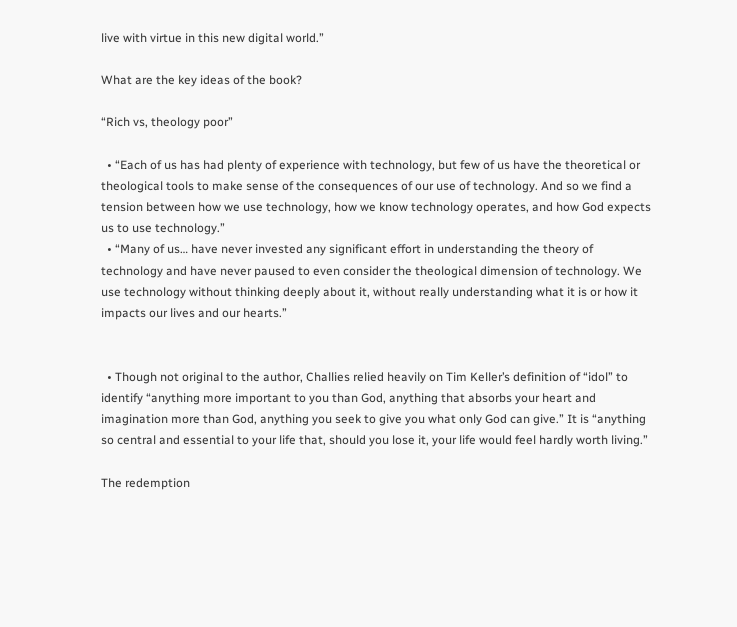live with virtue in this new digital world.”

What are the key ideas of the book?

“Rich vs, theology poor”

  • “Each of us has had plenty of experience with technology, but few of us have the theoretical or theological tools to make sense of the consequences of our use of technology. And so we find a tension between how we use technology, how we know technology operates, and how God expects us to use technology.”
  • “Many of us… have never invested any significant effort in understanding the theory of technology and have never paused to even consider the theological dimension of technology. We use technology without thinking deeply about it, without really understanding what it is or how it impacts our lives and our hearts.”


  • Though not original to the author, Challies relied heavily on Tim Keller’s definition of “idol” to identify “anything more important to you than God, anything that absorbs your heart and imagination more than God, anything you seek to give you what only God can give.” It is “anything so central and essential to your life that, should you lose it, your life would feel hardly worth living.”

The redemption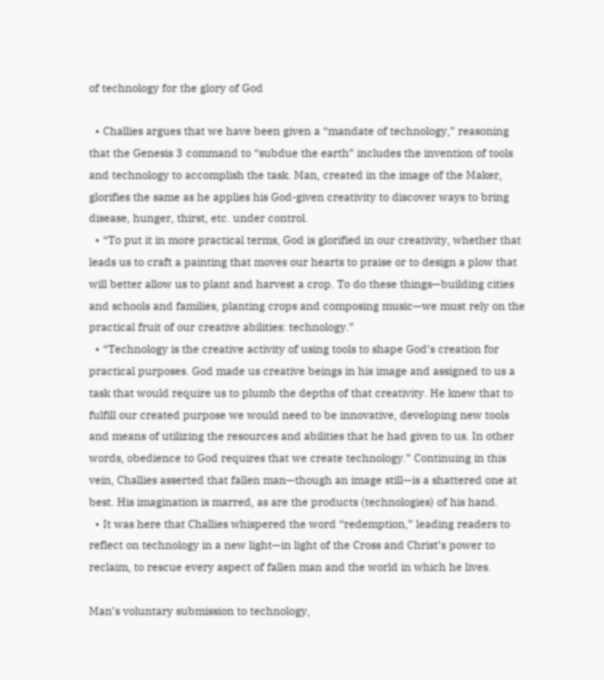of technology for the glory of God

  • Challies argues that we have been given a “mandate of technology,” reasoning that the Genesis 3 command to “subdue the earth” includes the invention of tools and technology to accomplish the task. Man, created in the image of the Maker, glorifies the same as he applies his God-given creativity to discover ways to bring disease, hunger, thirst, etc. under control.
  • “To put it in more practical terms, God is glorified in our creativity, whether that leads us to craft a painting that moves our hearts to praise or to design a plow that will better allow us to plant and harvest a crop. To do these things—building cities and schools and families, planting crops and composing music—we must rely on the practical fruit of our creative abilities: technology.”
  • “Technology is the creative activity of using tools to shape God’s creation for practical purposes. God made us creative beings in his image and assigned to us a task that would require us to plumb the depths of that creativity. He knew that to fulfill our created purpose we would need to be innovative, developing new tools and means of utilizing the resources and abilities that he had given to us. In other words, obedience to God requires that we create technology.” Continuing in this vein, Challies asserted that fallen man—though an image still—is a shattered one at best. His imagination is marred, as are the products (technologies) of his hand.
  • It was here that Challies whispered the word “redemption,” leading readers to reflect on technology in a new light—in light of the Cross and Christ’s power to reclaim, to rescue every aspect of fallen man and the world in which he lives.

Man’s voluntary submission to technology,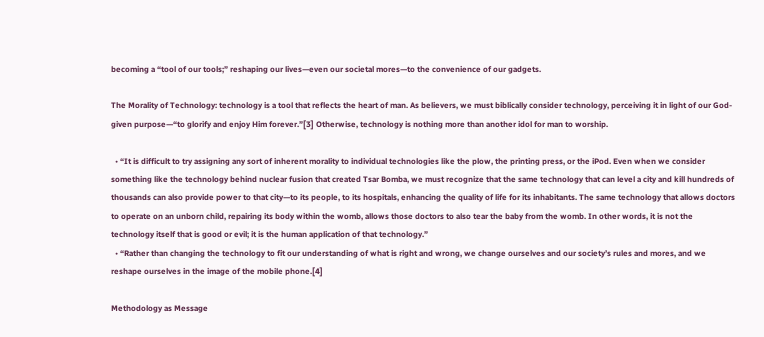becoming a “tool of our tools;” reshaping our lives—even our societal mores—to the convenience of our gadgets.

The Morality of Technology: technology is a tool that reflects the heart of man. As believers, we must biblically consider technology, perceiving it in light of our God-given purpose—“to glorify and enjoy Him forever.”[3] Otherwise, technology is nothing more than another idol for man to worship.

  • “It is difficult to try assigning any sort of inherent morality to individual technologies like the plow, the printing press, or the iPod. Even when we consider something like the technology behind nuclear fusion that created Tsar Bomba, we must recognize that the same technology that can level a city and kill hundreds of thousands can also provide power to that city—to its people, to its hospitals, enhancing the quality of life for its inhabitants. The same technology that allows doctors to operate on an unborn child, repairing its body within the womb, allows those doctors to also tear the baby from the womb. In other words, it is not the technology itself that is good or evil; it is the human application of that technology.”
  • “Rather than changing the technology to fit our understanding of what is right and wrong, we change ourselves and our society’s rules and mores, and we reshape ourselves in the image of the mobile phone.[4]

Methodology as Message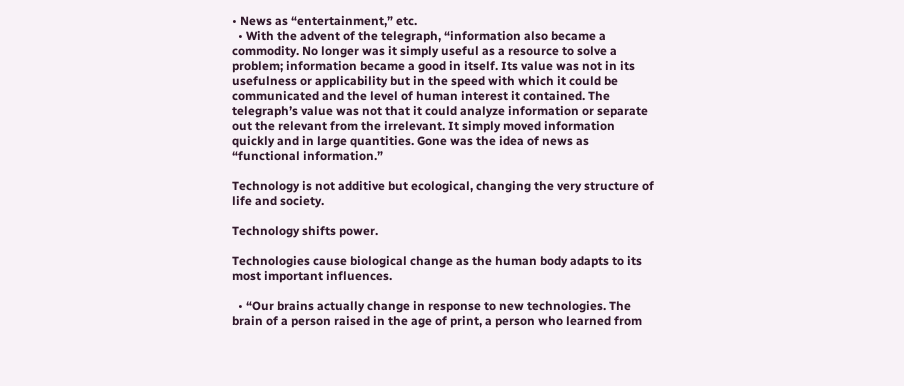• News as “entertainment,” etc.
  • With the advent of the telegraph, “information also became a commodity. No longer was it simply useful as a resource to solve a problem; information became a good in itself. Its value was not in its usefulness or applicability but in the speed with which it could be communicated and the level of human interest it contained. The telegraph’s value was not that it could analyze information or separate out the relevant from the irrelevant. It simply moved information quickly and in large quantities. Gone was the idea of news as “functional information.”

Technology is not additive but ecological, changing the very structure of life and society.

Technology shifts power.

Technologies cause biological change as the human body adapts to its most important influences.

  • “Our brains actually change in response to new technologies. The brain of a person raised in the age of print, a person who learned from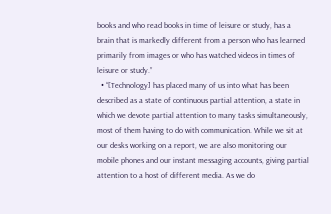books and who read books in time of leisure or study, has a brain that is markedly different from a person who has learned primarily from images or who has watched videos in times of leisure or study.”
  • “[Technology] has placed many of us into what has been described as a state of continuous partial attention, a state in which we devote partial attention to many tasks simultaneously, most of them having to do with communication. While we sit at our desks working on a report, we are also monitoring our mobile phones and our instant messaging accounts, giving partial attention to a host of different media. As we do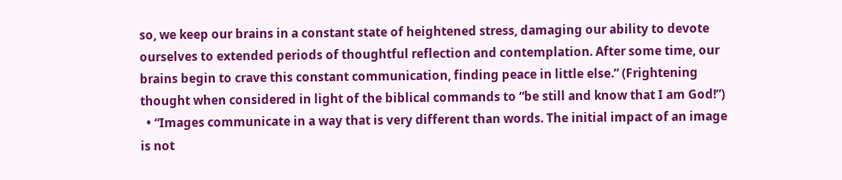so, we keep our brains in a constant state of heightened stress, damaging our ability to devote ourselves to extended periods of thoughtful reflection and contemplation. After some time, our brains begin to crave this constant communication, finding peace in little else.” (Frightening thought when considered in light of the biblical commands to “be still and know that I am God!”)
  • “Images communicate in a way that is very different than words. The initial impact of an image is not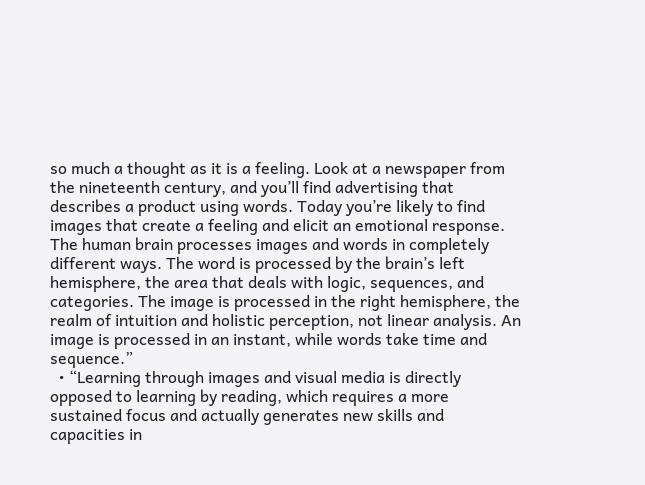so much a thought as it is a feeling. Look at a newspaper from the nineteenth century, and you’ll find advertising that describes a product using words. Today you’re likely to find images that create a feeling and elicit an emotional response. The human brain processes images and words in completely different ways. The word is processed by the brain’s left hemisphere, the area that deals with logic, sequences, and categories. The image is processed in the right hemisphere, the realm of intuition and holistic perception, not linear analysis. An image is processed in an instant, while words take time and sequence.”
  • “Learning through images and visual media is directly opposed to learning by reading, which requires a more sustained focus and actually generates new skills and capacities in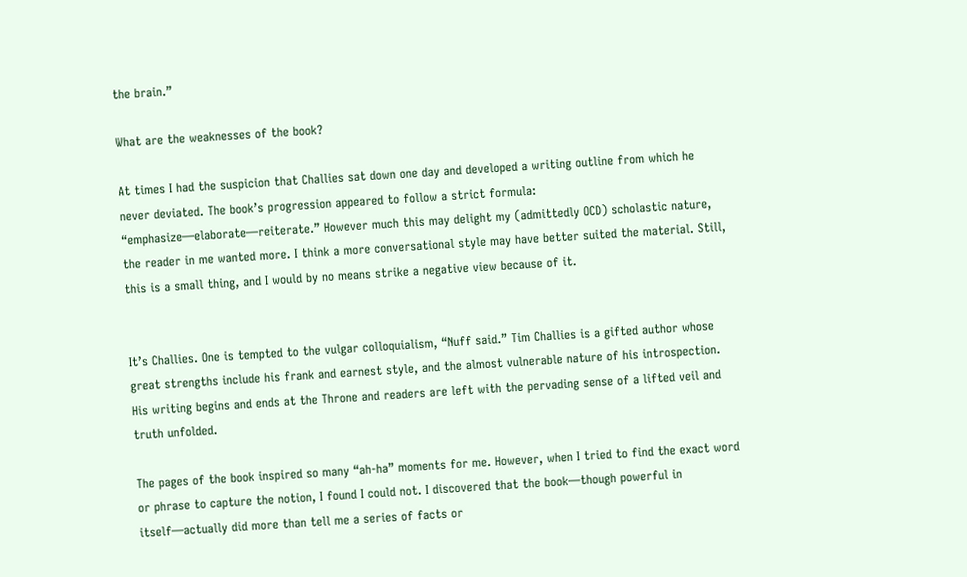the brain.”

What are the weaknesses of the book?

At times I had the suspicion that Challies sat down one day and developed a writing outline from which he never deviated. The book’s progression appeared to follow a strict formula: “emphasize—elaborate—reiterate.” However much this may delight my (admittedly OCD) scholastic nature, the reader in me wanted more. I think a more conversational style may have better suited the material. Still, this is a small thing, and I would by no means strike a negative view because of it.


It’s Challies. One is tempted to the vulgar colloquialism, “Nuff said.” Tim Challies is a gifted author whose great strengths include his frank and earnest style, and the almost vulnerable nature of his introspection. His writing begins and ends at the Throne and readers are left with the pervading sense of a lifted veil and truth unfolded.

The pages of the book inspired so many “ah-ha” moments for me. However, when I tried to find the exact word or phrase to capture the notion, I found I could not. I discovered that the book—though powerful in itself—actually did more than tell me a series of facts or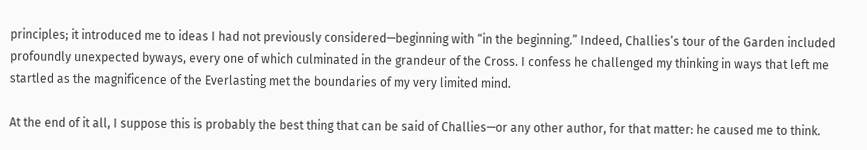principles; it introduced me to ideas I had not previously considered—beginning with “in the beginning.” Indeed, Challies’s tour of the Garden included profoundly unexpected byways, every one of which culminated in the grandeur of the Cross. I confess he challenged my thinking in ways that left me startled as the magnificence of the Everlasting met the boundaries of my very limited mind.

At the end of it all, I suppose this is probably the best thing that can be said of Challies—or any other author, for that matter: he caused me to think.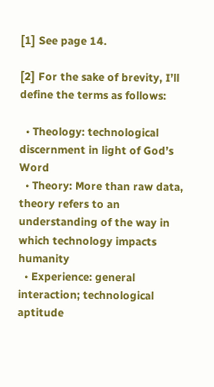[1] See page 14.

[2] For the sake of brevity, I’ll define the terms as follows:

  • Theology: technological discernment in light of God’s Word
  • Theory: More than raw data, theory refers to an understanding of the way in which technology impacts humanity
  • Experience: general interaction; technological aptitude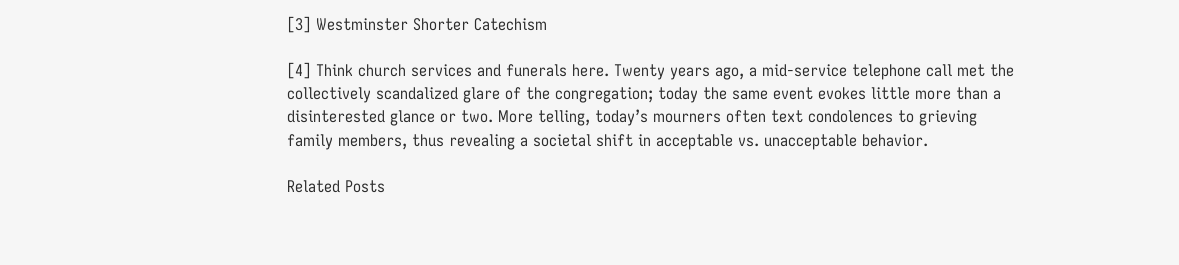[3] Westminster Shorter Catechism

[4] Think church services and funerals here. Twenty years ago, a mid-service telephone call met the collectively scandalized glare of the congregation; today the same event evokes little more than a disinterested glance or two. More telling, today’s mourners often text condolences to grieving family members, thus revealing a societal shift in acceptable vs. unacceptable behavior.

Related Posts